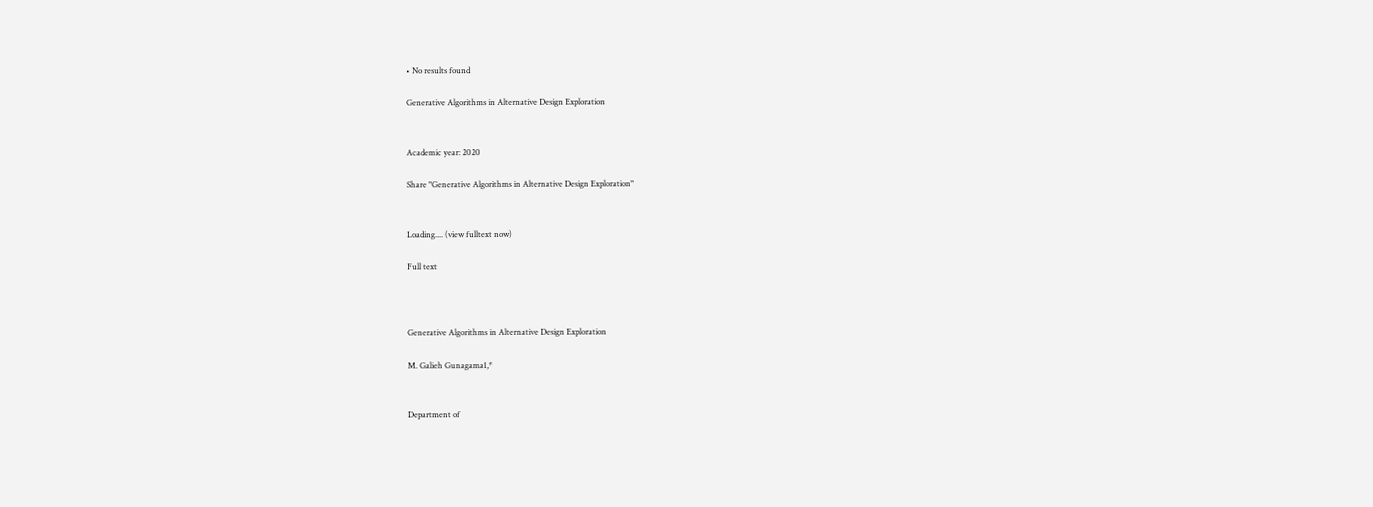• No results found

Generative Algorithms in Alternative Design Exploration


Academic year: 2020

Share "Generative Algorithms in Alternative Design Exploration"


Loading.... (view fulltext now)

Full text



Generative Algorithms in Alternative Design Exploration

M. Galieh Gunagama1,*


Department of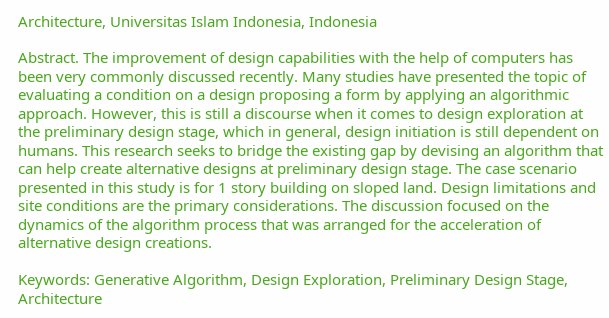Architecture, Universitas Islam Indonesia, Indonesia

Abstract. The improvement of design capabilities with the help of computers has been very commonly discussed recently. Many studies have presented the topic of evaluating a condition on a design proposing a form by applying an algorithmic approach. However, this is still a discourse when it comes to design exploration at the preliminary design stage, which in general, design initiation is still dependent on humans. This research seeks to bridge the existing gap by devising an algorithm that can help create alternative designs at preliminary design stage. The case scenario presented in this study is for 1 story building on sloped land. Design limitations and site conditions are the primary considerations. The discussion focused on the dynamics of the algorithm process that was arranged for the acceleration of alternative design creations.

Keywords: Generative Algorithm, Design Exploration, Preliminary Design Stage, Architecture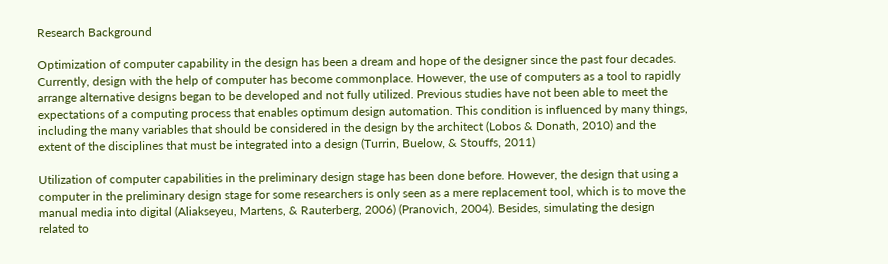Research Background

Optimization of computer capability in the design has been a dream and hope of the designer since the past four decades. Currently, design with the help of computer has become commonplace. However, the use of computers as a tool to rapidly arrange alternative designs began to be developed and not fully utilized. Previous studies have not been able to meet the expectations of a computing process that enables optimum design automation. This condition is influenced by many things, including the many variables that should be considered in the design by the architect (Lobos & Donath, 2010) and the extent of the disciplines that must be integrated into a design (Turrin, Buelow, & Stouffs, 2011)

Utilization of computer capabilities in the preliminary design stage has been done before. However, the design that using a computer in the preliminary design stage for some researchers is only seen as a mere replacement tool, which is to move the manual media into digital (Aliakseyeu, Martens, & Rauterberg, 2006) (Pranovich, 2004). Besides, simulating the design related to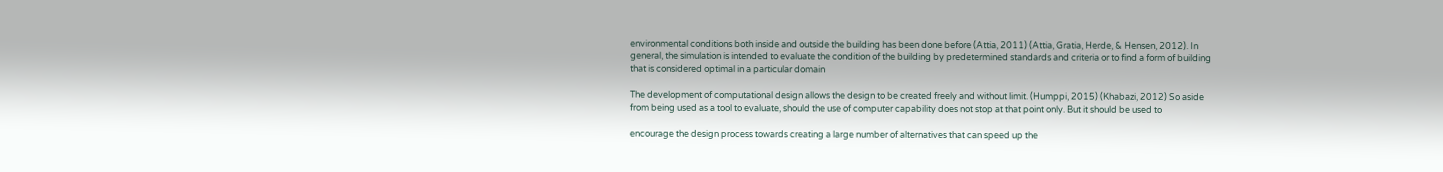environmental conditions both inside and outside the building has been done before (Attia, 2011) (Attia, Gratia, Herde, & Hensen, 2012). In general, the simulation is intended to evaluate the condition of the building by predetermined standards and criteria or to find a form of building that is considered optimal in a particular domain

The development of computational design allows the design to be created freely and without limit. (Humppi, 2015) (Khabazi, 2012) So aside from being used as a tool to evaluate, should the use of computer capability does not stop at that point only. But it should be used to

encourage the design process towards creating a large number of alternatives that can speed up the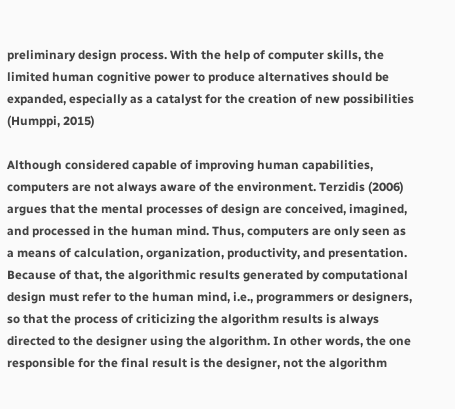preliminary design process. With the help of computer skills, the limited human cognitive power to produce alternatives should be expanded, especially as a catalyst for the creation of new possibilities (Humppi, 2015)

Although considered capable of improving human capabilities, computers are not always aware of the environment. Terzidis (2006) argues that the mental processes of design are conceived, imagined, and processed in the human mind. Thus, computers are only seen as a means of calculation, organization, productivity, and presentation. Because of that, the algorithmic results generated by computational design must refer to the human mind, i.e., programmers or designers, so that the process of criticizing the algorithm results is always directed to the designer using the algorithm. In other words, the one responsible for the final result is the designer, not the algorithm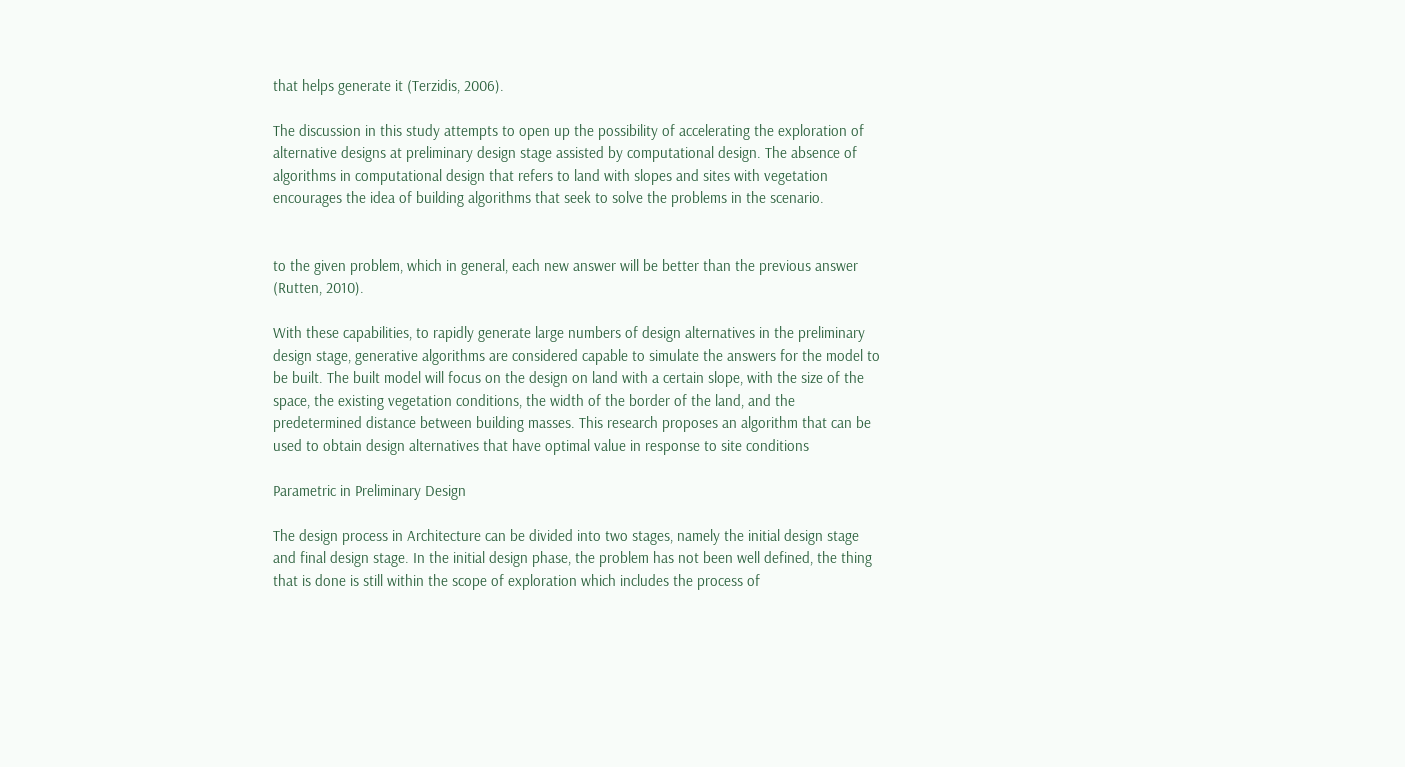that helps generate it (Terzidis, 2006).

The discussion in this study attempts to open up the possibility of accelerating the exploration of alternative designs at preliminary design stage assisted by computational design. The absence of algorithms in computational design that refers to land with slopes and sites with vegetation encourages the idea of building algorithms that seek to solve the problems in the scenario.


to the given problem, which in general, each new answer will be better than the previous answer (Rutten, 2010).

With these capabilities, to rapidly generate large numbers of design alternatives in the preliminary design stage, generative algorithms are considered capable to simulate the answers for the model to be built. The built model will focus on the design on land with a certain slope, with the size of the space, the existing vegetation conditions, the width of the border of the land, and the predetermined distance between building masses. This research proposes an algorithm that can be used to obtain design alternatives that have optimal value in response to site conditions

Parametric in Preliminary Design

The design process in Architecture can be divided into two stages, namely the initial design stage and final design stage. In the initial design phase, the problem has not been well defined, the thing that is done is still within the scope of exploration which includes the process of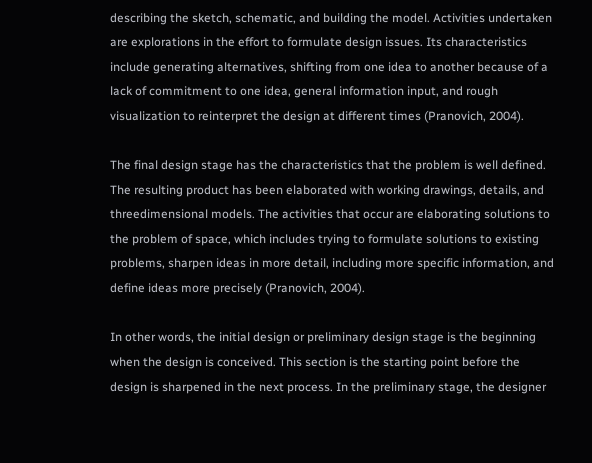describing the sketch, schematic, and building the model. Activities undertaken are explorations in the effort to formulate design issues. Its characteristics include generating alternatives, shifting from one idea to another because of a lack of commitment to one idea, general information input, and rough visualization to reinterpret the design at different times (Pranovich, 2004).

The final design stage has the characteristics that the problem is well defined. The resulting product has been elaborated with working drawings, details, and threedimensional models. The activities that occur are elaborating solutions to the problem of space, which includes trying to formulate solutions to existing problems, sharpen ideas in more detail, including more specific information, and define ideas more precisely (Pranovich, 2004).

In other words, the initial design or preliminary design stage is the beginning when the design is conceived. This section is the starting point before the design is sharpened in the next process. In the preliminary stage, the designer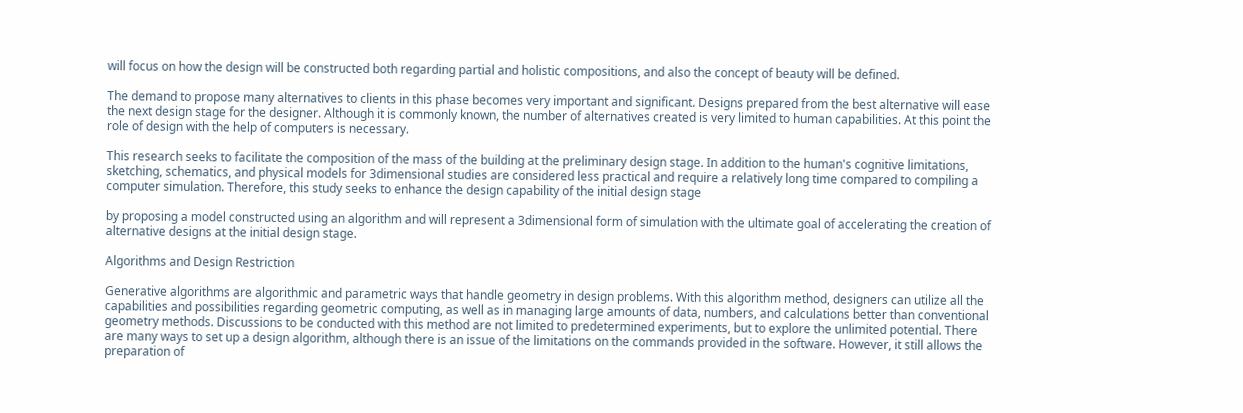will focus on how the design will be constructed both regarding partial and holistic compositions, and also the concept of beauty will be defined.

The demand to propose many alternatives to clients in this phase becomes very important and significant. Designs prepared from the best alternative will ease the next design stage for the designer. Although it is commonly known, the number of alternatives created is very limited to human capabilities. At this point the role of design with the help of computers is necessary.

This research seeks to facilitate the composition of the mass of the building at the preliminary design stage. In addition to the human's cognitive limitations, sketching, schematics, and physical models for 3dimensional studies are considered less practical and require a relatively long time compared to compiling a computer simulation. Therefore, this study seeks to enhance the design capability of the initial design stage

by proposing a model constructed using an algorithm and will represent a 3dimensional form of simulation with the ultimate goal of accelerating the creation of alternative designs at the initial design stage.

Algorithms and Design Restriction

Generative algorithms are algorithmic and parametric ways that handle geometry in design problems. With this algorithm method, designers can utilize all the capabilities and possibilities regarding geometric computing, as well as in managing large amounts of data, numbers, and calculations better than conventional geometry methods. Discussions to be conducted with this method are not limited to predetermined experiments, but to explore the unlimited potential. There are many ways to set up a design algorithm, although there is an issue of the limitations on the commands provided in the software. However, it still allows the preparation of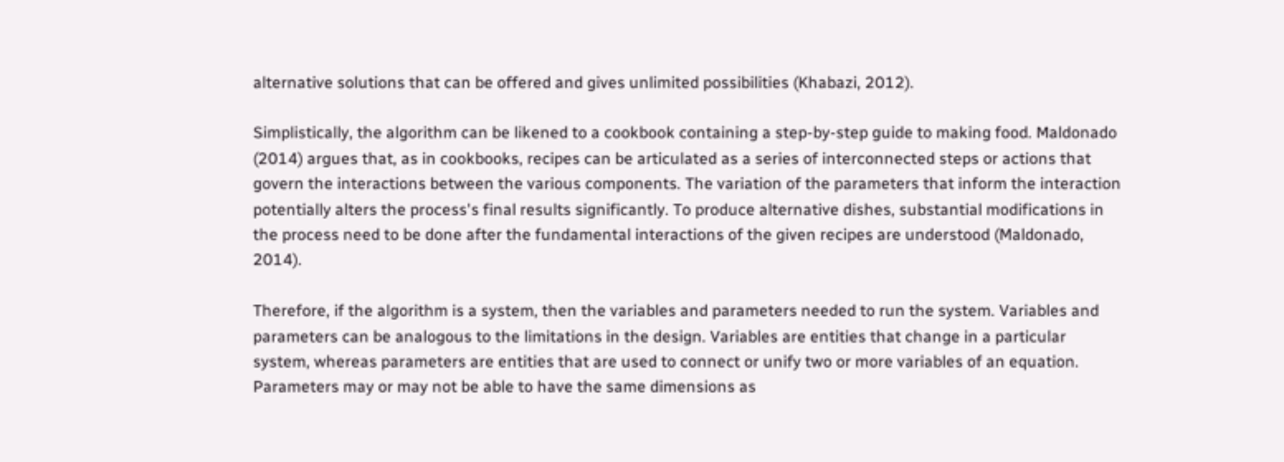alternative solutions that can be offered and gives unlimited possibilities (Khabazi, 2012).

Simplistically, the algorithm can be likened to a cookbook containing a step-by-step guide to making food. Maldonado (2014) argues that, as in cookbooks, recipes can be articulated as a series of interconnected steps or actions that govern the interactions between the various components. The variation of the parameters that inform the interaction potentially alters the process's final results significantly. To produce alternative dishes, substantial modifications in the process need to be done after the fundamental interactions of the given recipes are understood (Maldonado, 2014).

Therefore, if the algorithm is a system, then the variables and parameters needed to run the system. Variables and parameters can be analogous to the limitations in the design. Variables are entities that change in a particular system, whereas parameters are entities that are used to connect or unify two or more variables of an equation. Parameters may or may not be able to have the same dimensions as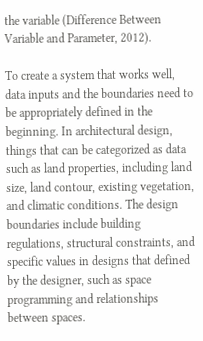the variable (Difference Between Variable and Parameter, 2012).

To create a system that works well, data inputs and the boundaries need to be appropriately defined in the beginning. In architectural design, things that can be categorized as data such as land properties, including land size, land contour, existing vegetation, and climatic conditions. The design boundaries include building regulations, structural constraints, and specific values in designs that defined by the designer, such as space programming and relationships between spaces.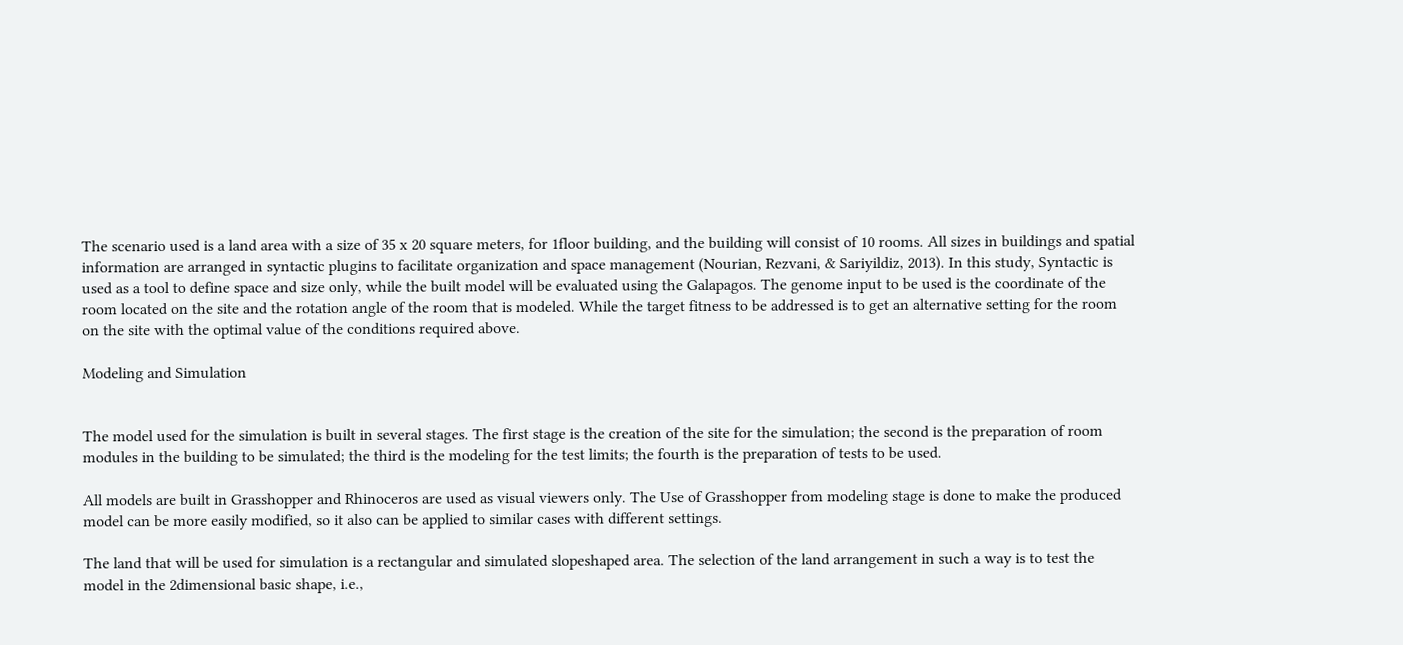The scenario used is a land area with a size of 35 x 20 square meters, for 1floor building, and the building will consist of 10 rooms. All sizes in buildings and spatial information are arranged in syntactic plugins to facilitate organization and space management (Nourian, Rezvani, & Sariyildiz, 2013). In this study, Syntactic is used as a tool to define space and size only, while the built model will be evaluated using the Galapagos. The genome input to be used is the coordinate of the room located on the site and the rotation angle of the room that is modeled. While the target fitness to be addressed is to get an alternative setting for the room on the site with the optimal value of the conditions required above.

Modeling and Simulation


The model used for the simulation is built in several stages. The first stage is the creation of the site for the simulation; the second is the preparation of room modules in the building to be simulated; the third is the modeling for the test limits; the fourth is the preparation of tests to be used.

All models are built in Grasshopper and Rhinoceros are used as visual viewers only. The Use of Grasshopper from modeling stage is done to make the produced model can be more easily modified, so it also can be applied to similar cases with different settings.

The land that will be used for simulation is a rectangular and simulated slopeshaped area. The selection of the land arrangement in such a way is to test the model in the 2dimensional basic shape, i.e.,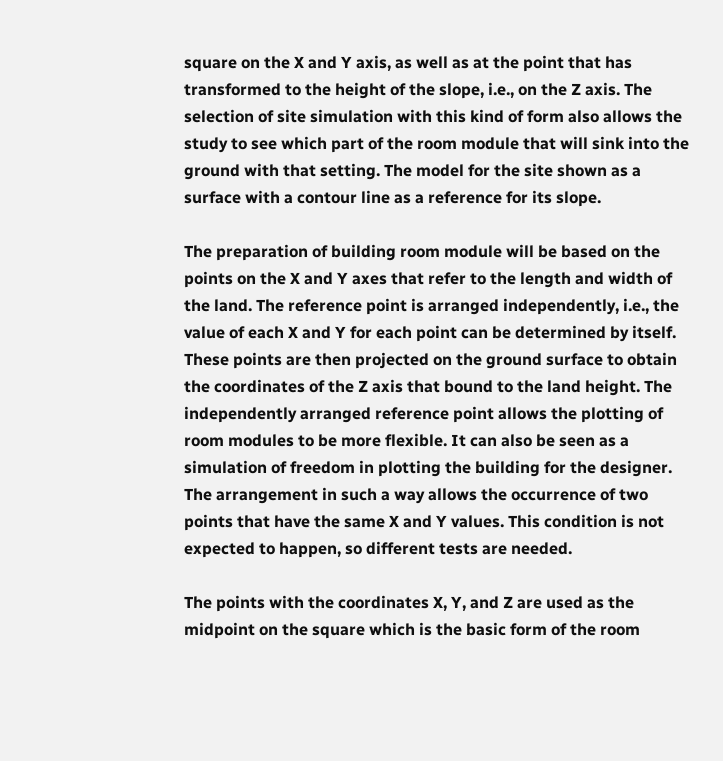square on the X and Y axis, as well as at the point that has transformed to the height of the slope, i.e., on the Z axis. The selection of site simulation with this kind of form also allows the study to see which part of the room module that will sink into the ground with that setting. The model for the site shown as a surface with a contour line as a reference for its slope.

The preparation of building room module will be based on the points on the X and Y axes that refer to the length and width of the land. The reference point is arranged independently, i.e., the value of each X and Y for each point can be determined by itself. These points are then projected on the ground surface to obtain the coordinates of the Z axis that bound to the land height. The independently arranged reference point allows the plotting of room modules to be more flexible. It can also be seen as a simulation of freedom in plotting the building for the designer. The arrangement in such a way allows the occurrence of two points that have the same X and Y values. This condition is not expected to happen, so different tests are needed.

The points with the coordinates X, Y, and Z are used as the midpoint on the square which is the basic form of the room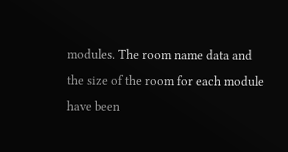modules. The room name data and the size of the room for each module have been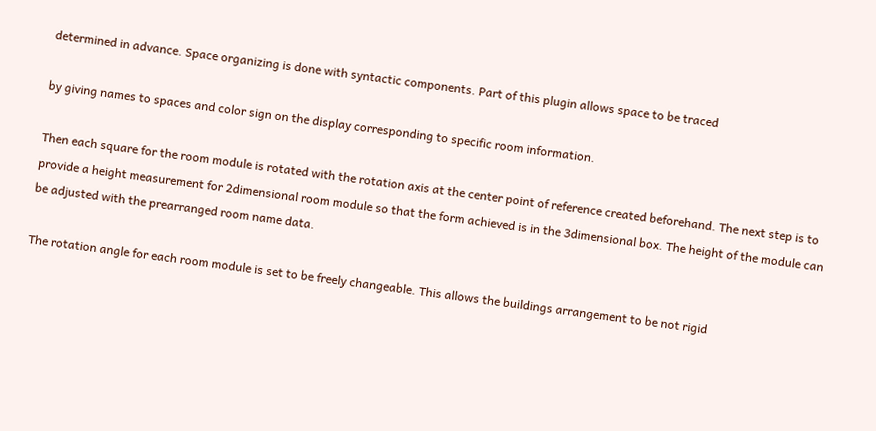determined in advance. Space organizing is done with syntactic components. Part of this plugin allows space to be traced

by giving names to spaces and color sign on the display corresponding to specific room information.

Then each square for the room module is rotated with the rotation axis at the center point of reference created beforehand. The next step is to provide a height measurement for 2dimensional room module so that the form achieved is in the 3dimensional box. The height of the module can be adjusted with the prearranged room name data.

The rotation angle for each room module is set to be freely changeable. This allows the buildings arrangement to be not rigid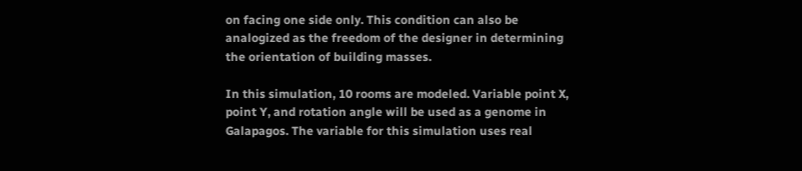on facing one side only. This condition can also be analogized as the freedom of the designer in determining the orientation of building masses.

In this simulation, 10 rooms are modeled. Variable point X, point Y, and rotation angle will be used as a genome in Galapagos. The variable for this simulation uses real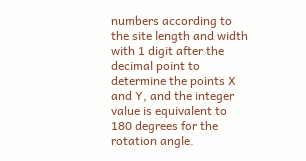numbers according to the site length and width with 1 digit after the decimal point to determine the points X and Y, and the integer value is equivalent to 180 degrees for the rotation angle.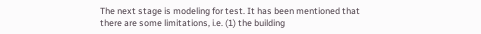The next stage is modeling for test. It has been mentioned that there are some limitations, i.e. (1) the building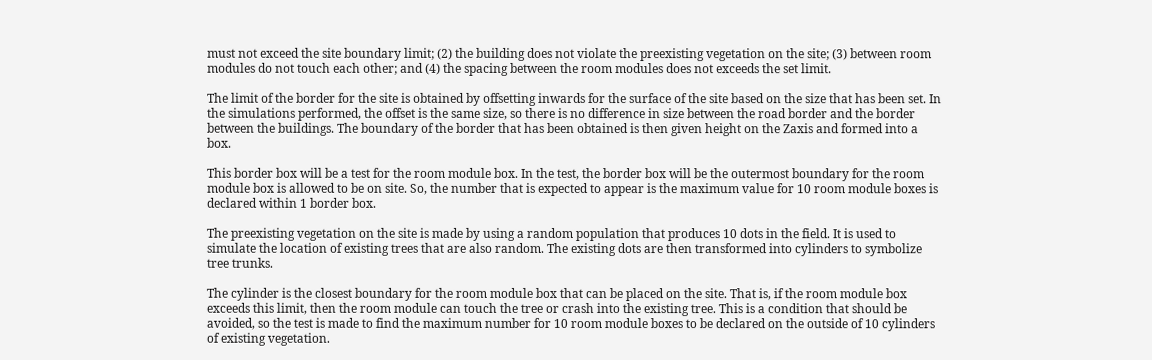must not exceed the site boundary limit; (2) the building does not violate the preexisting vegetation on the site; (3) between room modules do not touch each other; and (4) the spacing between the room modules does not exceeds the set limit.

The limit of the border for the site is obtained by offsetting inwards for the surface of the site based on the size that has been set. In the simulations performed, the offset is the same size, so there is no difference in size between the road border and the border between the buildings. The boundary of the border that has been obtained is then given height on the Zaxis and formed into a box.

This border box will be a test for the room module box. In the test, the border box will be the outermost boundary for the room module box is allowed to be on site. So, the number that is expected to appear is the maximum value for 10 room module boxes is declared within 1 border box.

The preexisting vegetation on the site is made by using a random population that produces 10 dots in the field. It is used to simulate the location of existing trees that are also random. The existing dots are then transformed into cylinders to symbolize tree trunks.

The cylinder is the closest boundary for the room module box that can be placed on the site. That is, if the room module box exceeds this limit, then the room module can touch the tree or crash into the existing tree. This is a condition that should be avoided, so the test is made to find the maximum number for 10 room module boxes to be declared on the outside of 10 cylinders of existing vegetation.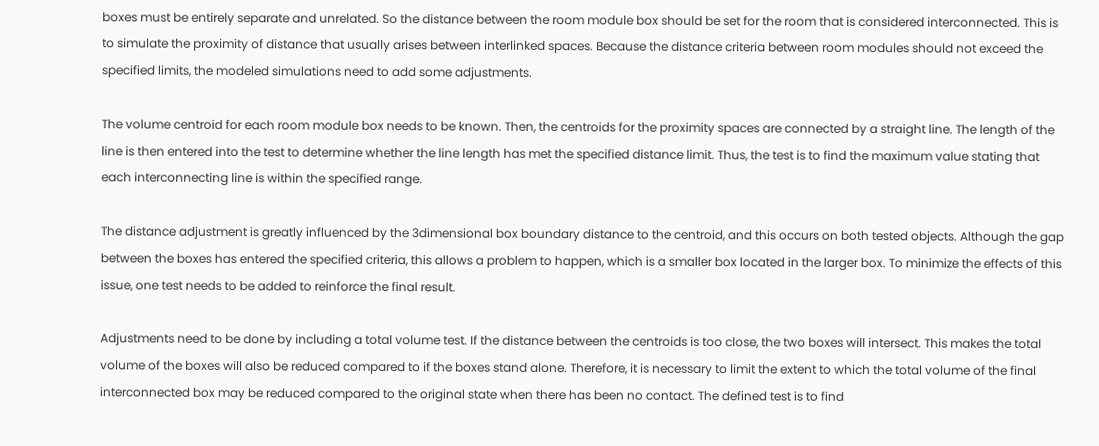boxes must be entirely separate and unrelated. So the distance between the room module box should be set for the room that is considered interconnected. This is to simulate the proximity of distance that usually arises between interlinked spaces. Because the distance criteria between room modules should not exceed the specified limits, the modeled simulations need to add some adjustments.

The volume centroid for each room module box needs to be known. Then, the centroids for the proximity spaces are connected by a straight line. The length of the line is then entered into the test to determine whether the line length has met the specified distance limit. Thus, the test is to find the maximum value stating that each interconnecting line is within the specified range.

The distance adjustment is greatly influenced by the 3dimensional box boundary distance to the centroid, and this occurs on both tested objects. Although the gap between the boxes has entered the specified criteria, this allows a problem to happen, which is a smaller box located in the larger box. To minimize the effects of this issue, one test needs to be added to reinforce the final result.

Adjustments need to be done by including a total volume test. If the distance between the centroids is too close, the two boxes will intersect. This makes the total volume of the boxes will also be reduced compared to if the boxes stand alone. Therefore, it is necessary to limit the extent to which the total volume of the final interconnected box may be reduced compared to the original state when there has been no contact. The defined test is to find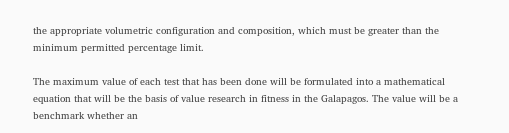the appropriate volumetric configuration and composition, which must be greater than the minimum permitted percentage limit.

The maximum value of each test that has been done will be formulated into a mathematical equation that will be the basis of value research in fitness in the Galapagos. The value will be a benchmark whether an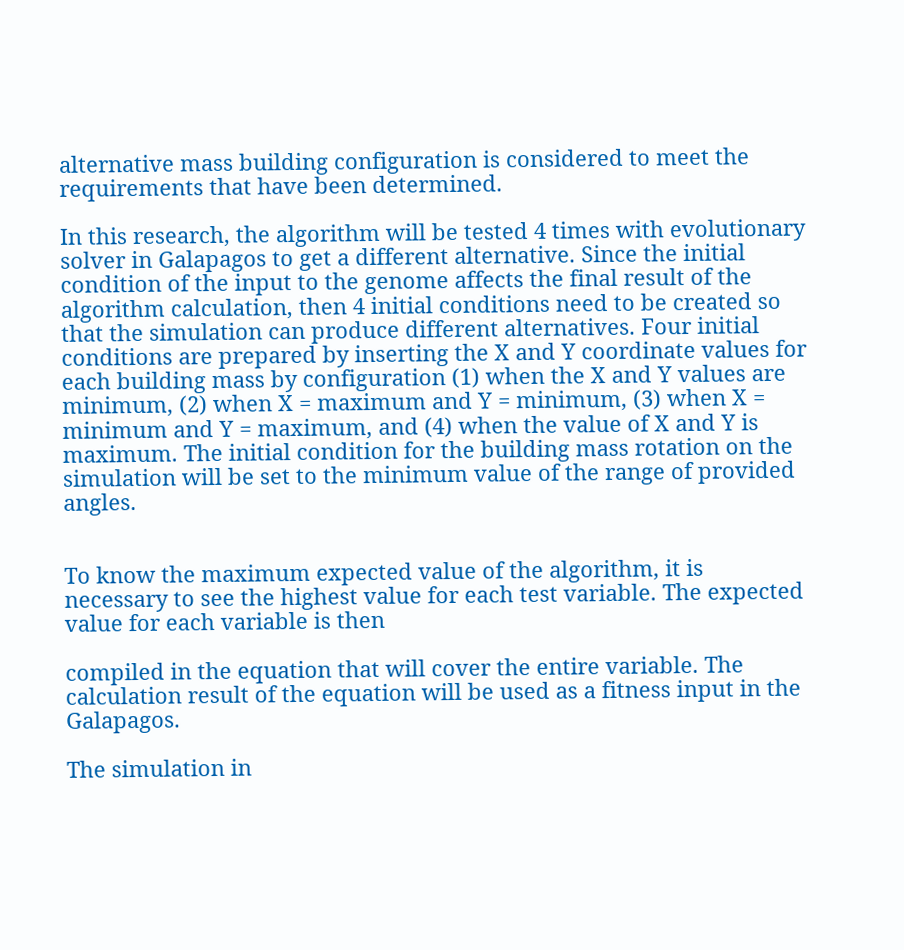alternative mass building configuration is considered to meet the requirements that have been determined.

In this research, the algorithm will be tested 4 times with evolutionary solver in Galapagos to get a different alternative. Since the initial condition of the input to the genome affects the final result of the algorithm calculation, then 4 initial conditions need to be created so that the simulation can produce different alternatives. Four initial conditions are prepared by inserting the X and Y coordinate values for each building mass by configuration (1) when the X and Y values are minimum, (2) when X = maximum and Y = minimum, (3) when X = minimum and Y = maximum, and (4) when the value of X and Y is maximum. The initial condition for the building mass rotation on the simulation will be set to the minimum value of the range of provided angles.


To know the maximum expected value of the algorithm, it is necessary to see the highest value for each test variable. The expected value for each variable is then

compiled in the equation that will cover the entire variable. The calculation result of the equation will be used as a fitness input in the Galapagos.

The simulation in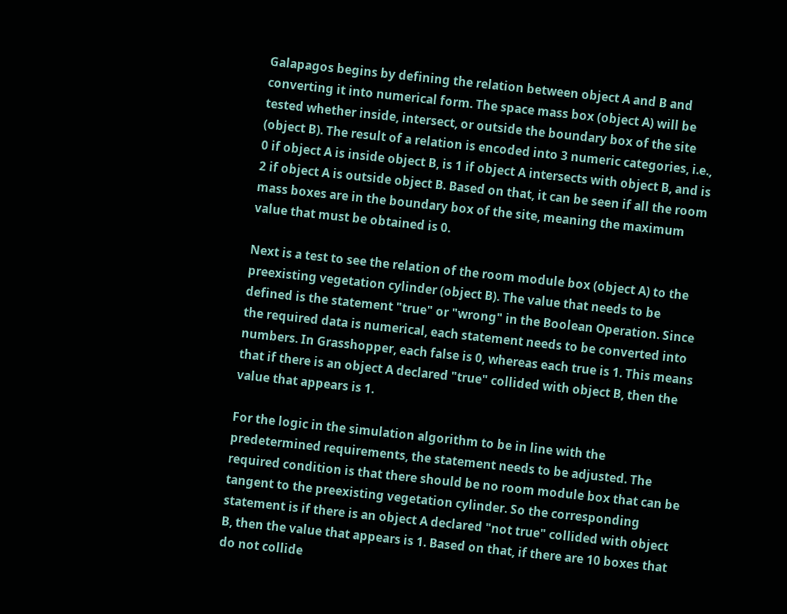Galapagos begins by defining the relation between object A and B and converting it into numerical form. The space mass box (object A) will be tested whether inside, intersect, or outside the boundary box of the site (object B). The result of a relation is encoded into 3 numeric categories, i.e., 0 if object A is inside object B, is 1 if object A intersects with object B, and is 2 if object A is outside object B. Based on that, it can be seen if all the room mass boxes are in the boundary box of the site, meaning the maximum value that must be obtained is 0.

Next is a test to see the relation of the room module box (object A) to the preexisting vegetation cylinder (object B). The value that needs to be defined is the statement "true" or "wrong" in the Boolean Operation. Since the required data is numerical, each statement needs to be converted into numbers. In Grasshopper, each false is 0, whereas each true is 1. This means that if there is an object A declared "true" collided with object B, then the value that appears is 1.

For the logic in the simulation algorithm to be in line with the predetermined requirements, the statement needs to be adjusted. The required condition is that there should be no room module box that can be tangent to the preexisting vegetation cylinder. So the corresponding statement is if there is an object A declared "not true" collided with object B, then the value that appears is 1. Based on that, if there are 10 boxes that do not collide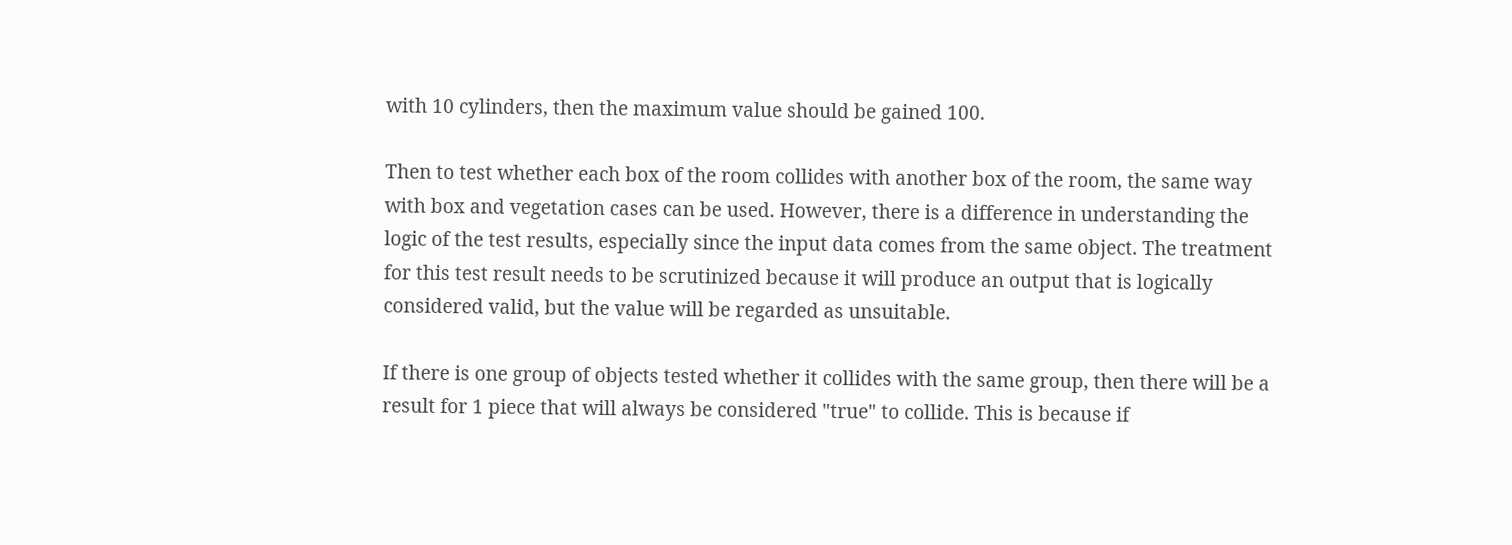with 10 cylinders, then the maximum value should be gained 100.

Then to test whether each box of the room collides with another box of the room, the same way with box and vegetation cases can be used. However, there is a difference in understanding the logic of the test results, especially since the input data comes from the same object. The treatment for this test result needs to be scrutinized because it will produce an output that is logically considered valid, but the value will be regarded as unsuitable.

If there is one group of objects tested whether it collides with the same group, then there will be a result for 1 piece that will always be considered "true" to collide. This is because if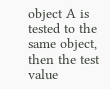object A is tested to the same object, then the test value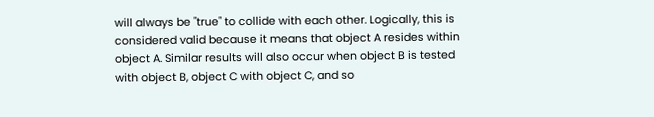will always be "true" to collide with each other. Logically, this is considered valid because it means that object A resides within object A. Similar results will also occur when object B is tested with object B, object C with object C, and so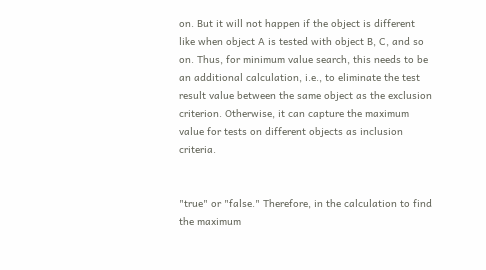on. But it will not happen if the object is different like when object A is tested with object B, C, and so on. Thus, for minimum value search, this needs to be an additional calculation, i.e., to eliminate the test result value between the same object as the exclusion criterion. Otherwise, it can capture the maximum value for tests on different objects as inclusion criteria.


"true" or "false." Therefore, in the calculation to find the maximum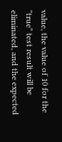value, the value of 10 for the "true" test result will be eliminated, and the expected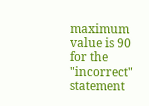maximum value is 90 for the "incorrect" statement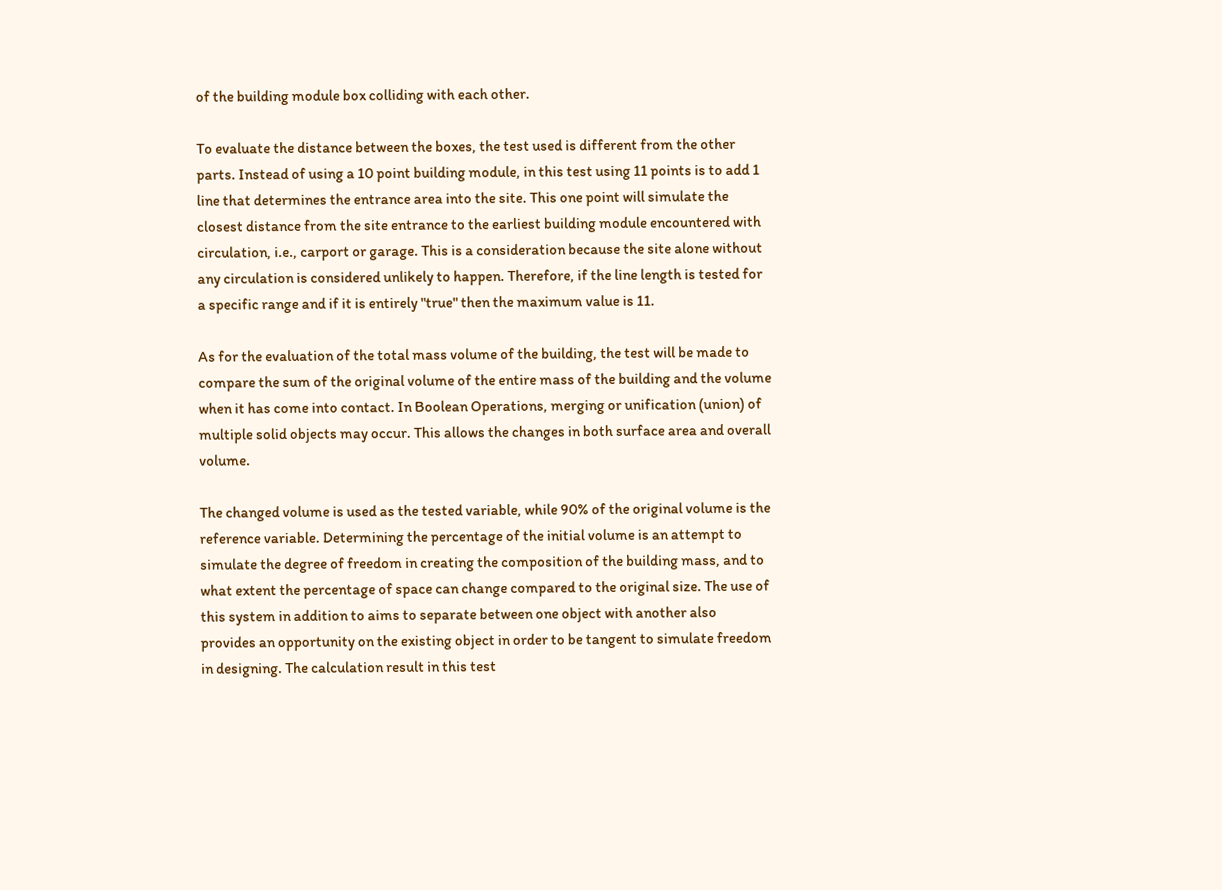of the building module box colliding with each other.

To evaluate the distance between the boxes, the test used is different from the other parts. Instead of using a 10 point building module, in this test using 11 points is to add 1 line that determines the entrance area into the site. This one point will simulate the closest distance from the site entrance to the earliest building module encountered with circulation, i.e., carport or garage. This is a consideration because the site alone without any circulation is considered unlikely to happen. Therefore, if the line length is tested for a specific range and if it is entirely "true" then the maximum value is 11.

As for the evaluation of the total mass volume of the building, the test will be made to compare the sum of the original volume of the entire mass of the building and the volume when it has come into contact. In Boolean Operations, merging or unification (union) of multiple solid objects may occur. This allows the changes in both surface area and overall volume.

The changed volume is used as the tested variable, while 90% of the original volume is the reference variable. Determining the percentage of the initial volume is an attempt to simulate the degree of freedom in creating the composition of the building mass, and to what extent the percentage of space can change compared to the original size. The use of this system in addition to aims to separate between one object with another also provides an opportunity on the existing object in order to be tangent to simulate freedom in designing. The calculation result in this test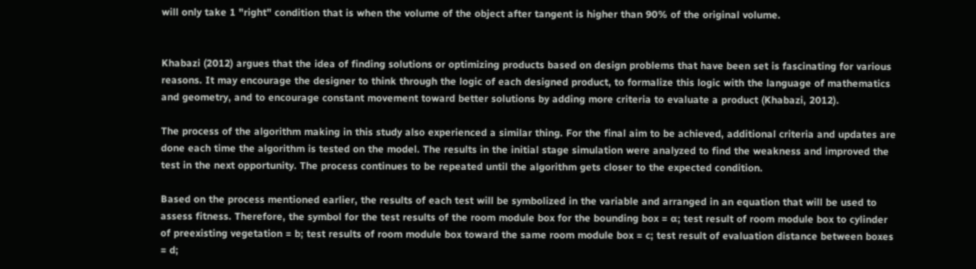will only take 1 "right" condition that is when the volume of the object after tangent is higher than 90% of the original volume.


Khabazi (2012) argues that the idea of finding solutions or optimizing products based on design problems that have been set is fascinating for various reasons. It may encourage the designer to think through the logic of each designed product, to formalize this logic with the language of mathematics and geometry, and to encourage constant movement toward better solutions by adding more criteria to evaluate a product (Khabazi, 2012).

The process of the algorithm making in this study also experienced a similar thing. For the final aim to be achieved, additional criteria and updates are done each time the algorithm is tested on the model. The results in the initial stage simulation were analyzed to find the weakness and improved the test in the next opportunity. The process continues to be repeated until the algorithm gets closer to the expected condition.

Based on the process mentioned earlier, the results of each test will be symbolized in the variable and arranged in an equation that will be used to assess fitness. Therefore, the symbol for the test results of the room module box for the bounding box = ɑ; test result of room module box to cylinder of preexisting vegetation = b; test results of room module box toward the same room module box = c; test result of evaluation distance between boxes = d;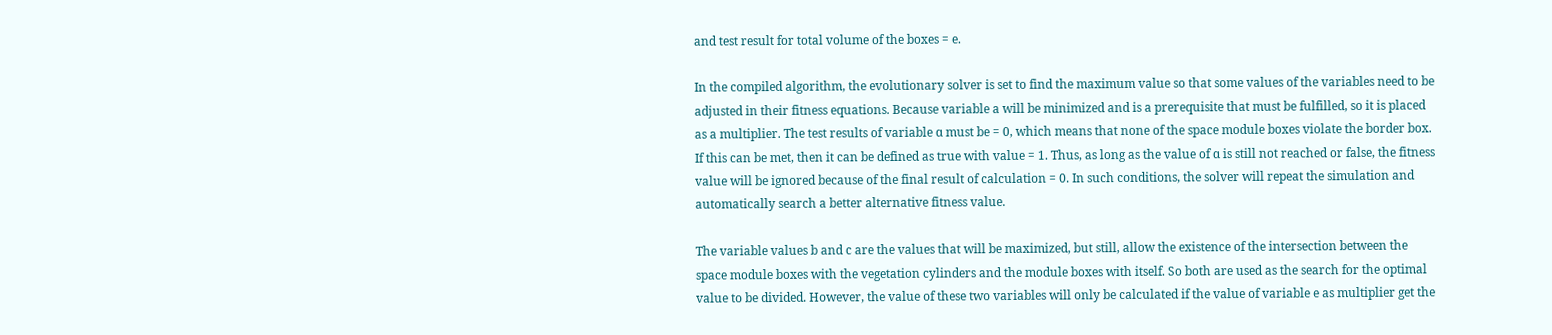and test result for total volume of the boxes = e.

In the compiled algorithm, the evolutionary solver is set to find the maximum value so that some values of the variables need to be adjusted in their fitness equations. Because variable a will be minimized and is a prerequisite that must be fulfilled, so it is placed as a multiplier. The test results of variable ɑ must be = 0, which means that none of the space module boxes violate the border box. If this can be met, then it can be defined as true with value = 1. Thus, as long as the value of ɑ is still not reached or false, the fitness value will be ignored because of the final result of calculation = 0. In such conditions, the solver will repeat the simulation and automatically search a better alternative fitness value.

The variable values b and c are the values that will be maximized, but still, allow the existence of the intersection between the space module boxes with the vegetation cylinders and the module boxes with itself. So both are used as the search for the optimal value to be divided. However, the value of these two variables will only be calculated if the value of variable e as multiplier get the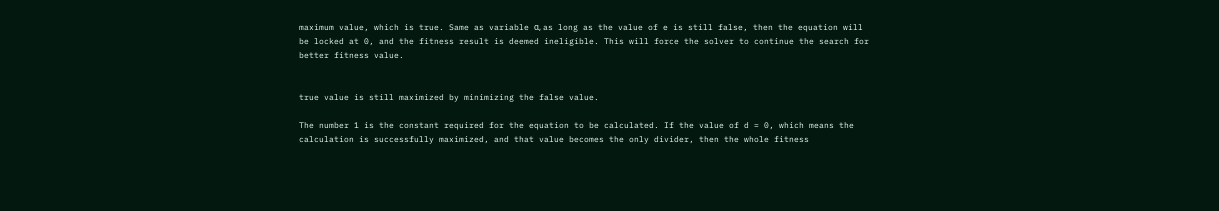maximum value, which is true. Same as variable ɑ, as long as the value of e is still false, then the equation will be locked at 0, and the fitness result is deemed ineligible. This will force the solver to continue the search for better fitness value.


true value is still maximized by minimizing the false value.

The number 1 is the constant required for the equation to be calculated. If the value of d = 0, which means the calculation is successfully maximized, and that value becomes the only divider, then the whole fitness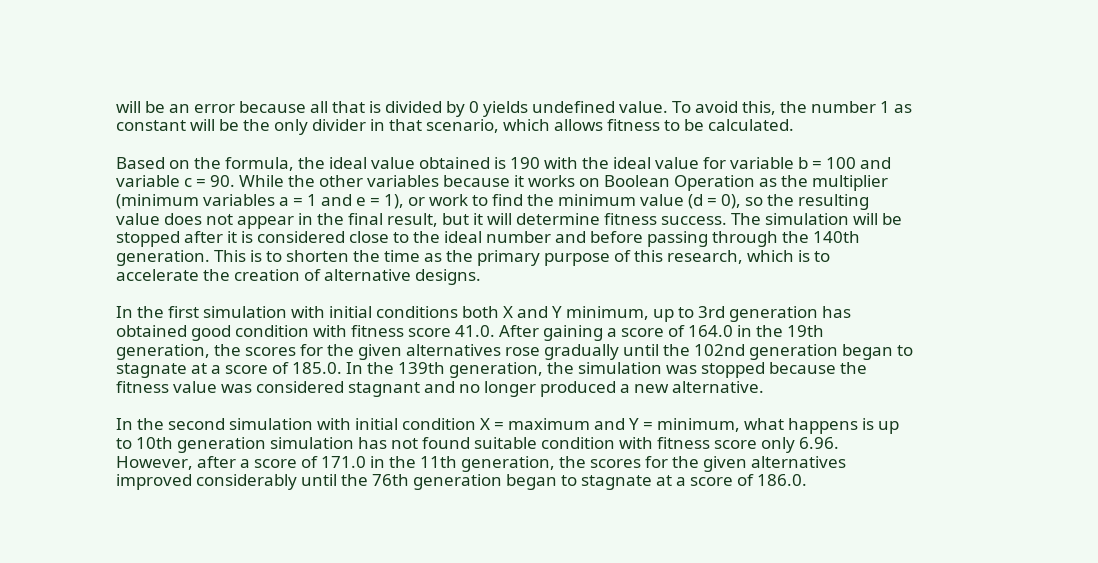will be an error because all that is divided by 0 yields undefined value. To avoid this, the number 1 as constant will be the only divider in that scenario, which allows fitness to be calculated.

Based on the formula, the ideal value obtained is 190 with the ideal value for variable b = 100 and variable c = 90. While the other variables because it works on Boolean Operation as the multiplier (minimum variables a = 1 and e = 1), or work to find the minimum value (d = 0), so the resulting value does not appear in the final result, but it will determine fitness success. The simulation will be stopped after it is considered close to the ideal number and before passing through the 140th generation. This is to shorten the time as the primary purpose of this research, which is to accelerate the creation of alternative designs.

In the first simulation with initial conditions both X and Y minimum, up to 3rd generation has obtained good condition with fitness score 41.0. After gaining a score of 164.0 in the 19th generation, the scores for the given alternatives rose gradually until the 102nd generation began to stagnate at a score of 185.0. In the 139th generation, the simulation was stopped because the fitness value was considered stagnant and no longer produced a new alternative.

In the second simulation with initial condition X = maximum and Y = minimum, what happens is up to 10th generation simulation has not found suitable condition with fitness score only 6.96. However, after a score of 171.0 in the 11th generation, the scores for the given alternatives improved considerably until the 76th generation began to stagnate at a score of 186.0.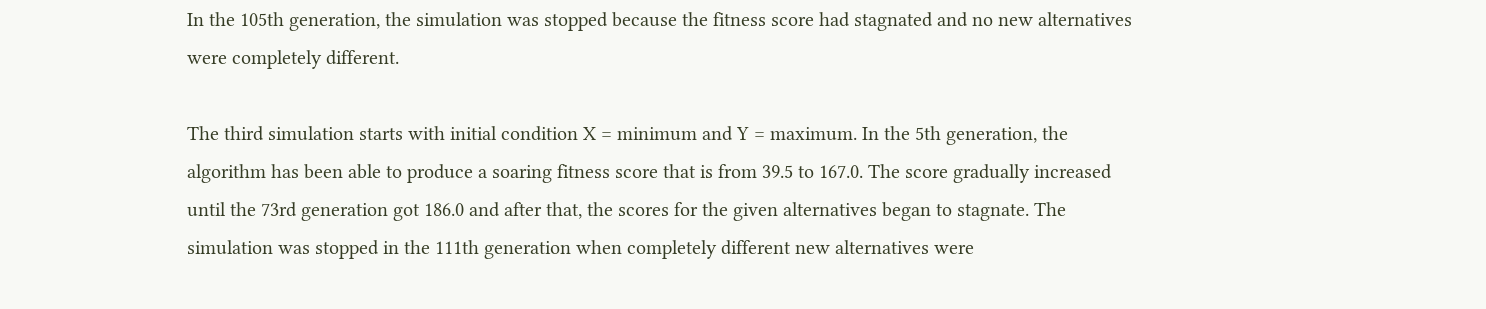In the 105th generation, the simulation was stopped because the fitness score had stagnated and no new alternatives were completely different.

The third simulation starts with initial condition X = minimum and Y = maximum. In the 5th generation, the algorithm has been able to produce a soaring fitness score that is from 39.5 to 167.0. The score gradually increased until the 73rd generation got 186.0 and after that, the scores for the given alternatives began to stagnate. The simulation was stopped in the 111th generation when completely different new alternatives were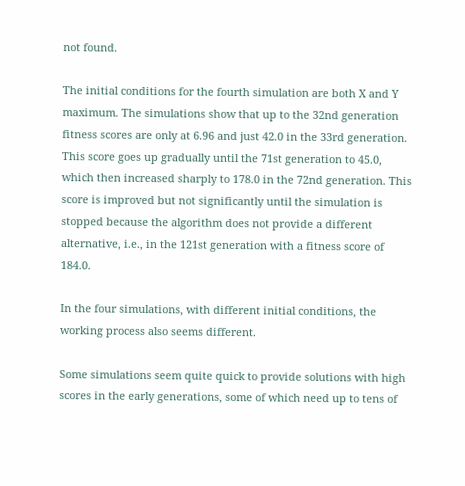not found.

The initial conditions for the fourth simulation are both X and Y maximum. The simulations show that up to the 32nd generation fitness scores are only at 6.96 and just 42.0 in the 33rd generation. This score goes up gradually until the 71st generation to 45.0, which then increased sharply to 178.0 in the 72nd generation. This score is improved but not significantly until the simulation is stopped because the algorithm does not provide a different alternative, i.e., in the 121st generation with a fitness score of 184.0.

In the four simulations, with different initial conditions, the working process also seems different.

Some simulations seem quite quick to provide solutions with high scores in the early generations, some of which need up to tens of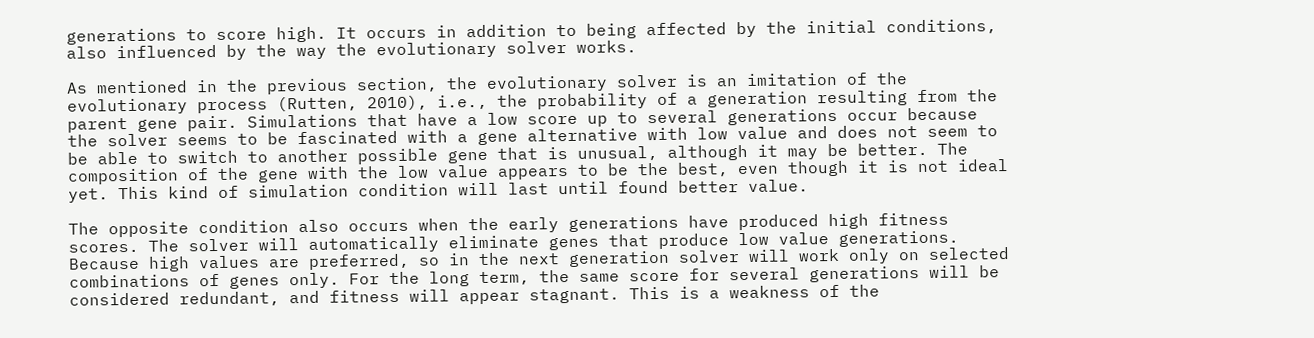generations to score high. It occurs in addition to being affected by the initial conditions, also influenced by the way the evolutionary solver works.

As mentioned in the previous section, the evolutionary solver is an imitation of the evolutionary process (Rutten, 2010), i.e., the probability of a generation resulting from the parent gene pair. Simulations that have a low score up to several generations occur because the solver seems to be fascinated with a gene alternative with low value and does not seem to be able to switch to another possible gene that is unusual, although it may be better. The composition of the gene with the low value appears to be the best, even though it is not ideal yet. This kind of simulation condition will last until found better value.

The opposite condition also occurs when the early generations have produced high fitness scores. The solver will automatically eliminate genes that produce low value generations. Because high values are preferred, so in the next generation solver will work only on selected combinations of genes only. For the long term, the same score for several generations will be considered redundant, and fitness will appear stagnant. This is a weakness of the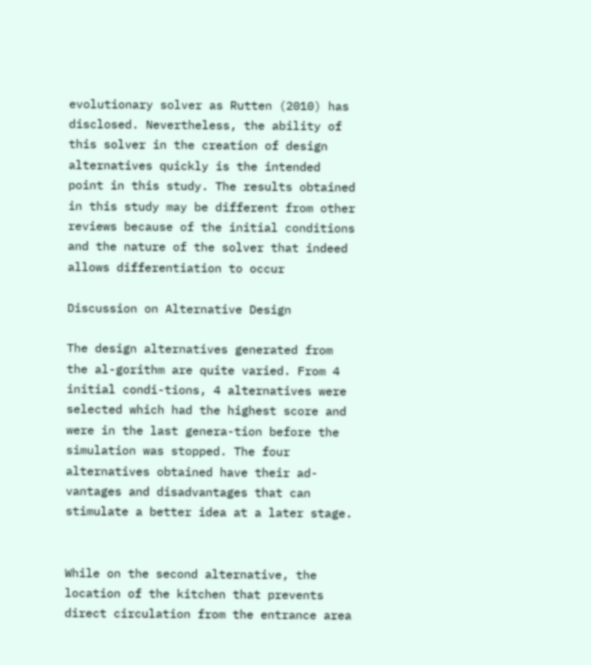evolutionary solver as Rutten (2010) has disclosed. Nevertheless, the ability of this solver in the creation of design alternatives quickly is the intended point in this study. The results obtained in this study may be different from other reviews because of the initial conditions and the nature of the solver that indeed allows differentiation to occur

Discussion on Alternative Design

The design alternatives generated from the al-gorithm are quite varied. From 4 initial condi-tions, 4 alternatives were selected which had the highest score and were in the last genera-tion before the simulation was stopped. The four alternatives obtained have their ad-vantages and disadvantages that can stimulate a better idea at a later stage.


While on the second alternative, the location of the kitchen that prevents direct circulation from the entrance area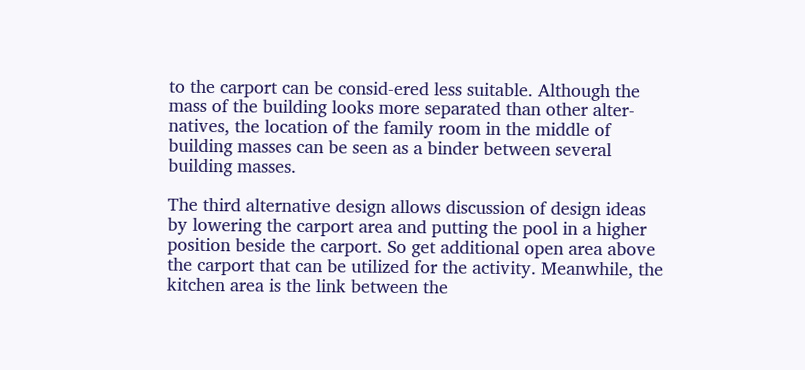to the carport can be consid-ered less suitable. Although the mass of the building looks more separated than other alter-natives, the location of the family room in the middle of building masses can be seen as a binder between several building masses.

The third alternative design allows discussion of design ideas by lowering the carport area and putting the pool in a higher position beside the carport. So get additional open area above the carport that can be utilized for the activity. Meanwhile, the kitchen area is the link between the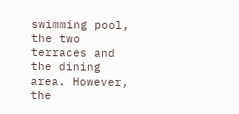swimming pool, the two terraces and the dining area. However, the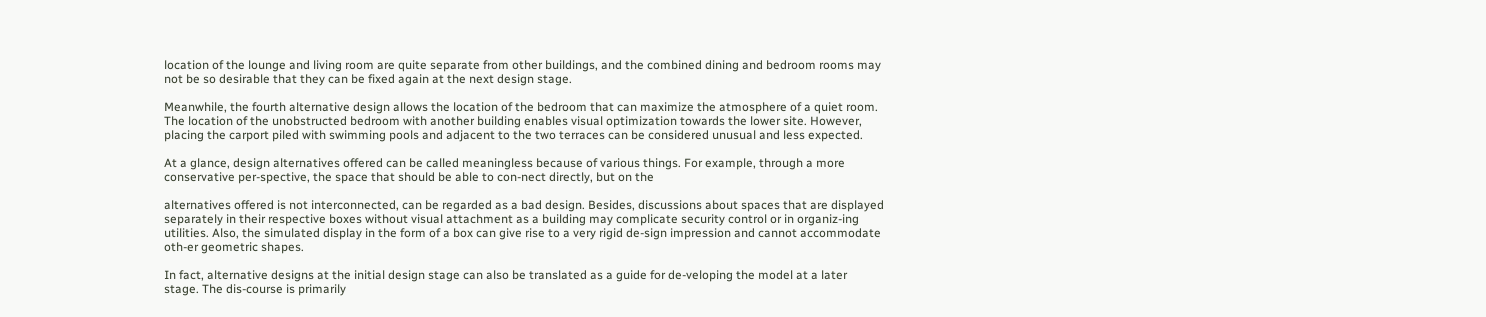location of the lounge and living room are quite separate from other buildings, and the combined dining and bedroom rooms may not be so desirable that they can be fixed again at the next design stage.

Meanwhile, the fourth alternative design allows the location of the bedroom that can maximize the atmosphere of a quiet room. The location of the unobstructed bedroom with another building enables visual optimization towards the lower site. However, placing the carport piled with swimming pools and adjacent to the two terraces can be considered unusual and less expected.

At a glance, design alternatives offered can be called meaningless because of various things. For example, through a more conservative per-spective, the space that should be able to con-nect directly, but on the

alternatives offered is not interconnected, can be regarded as a bad design. Besides, discussions about spaces that are displayed separately in their respective boxes without visual attachment as a building may complicate security control or in organiz-ing utilities. Also, the simulated display in the form of a box can give rise to a very rigid de-sign impression and cannot accommodate oth-er geometric shapes.

In fact, alternative designs at the initial design stage can also be translated as a guide for de-veloping the model at a later stage. The dis-course is primarily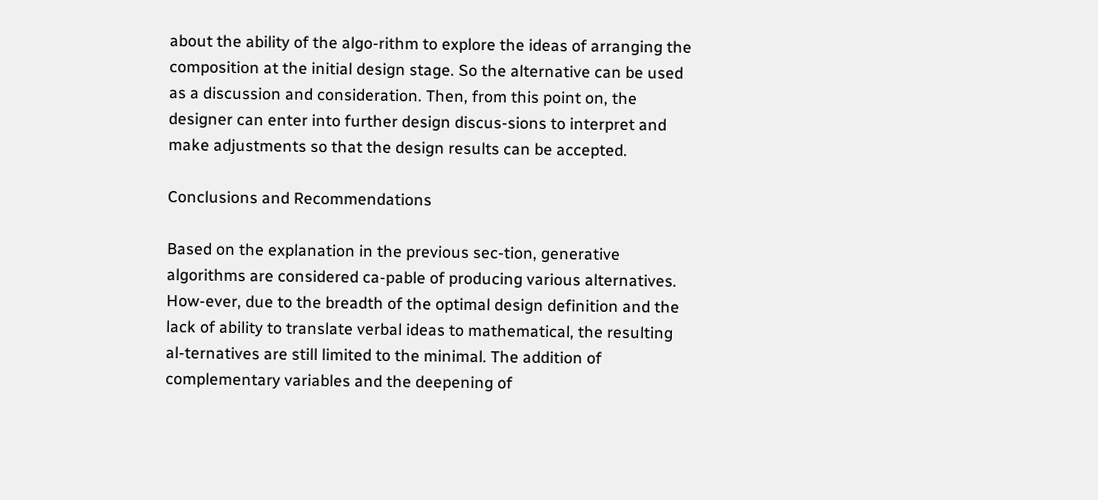about the ability of the algo-rithm to explore the ideas of arranging the composition at the initial design stage. So the alternative can be used as a discussion and consideration. Then, from this point on, the designer can enter into further design discus-sions to interpret and make adjustments so that the design results can be accepted.

Conclusions and Recommendations

Based on the explanation in the previous sec-tion, generative algorithms are considered ca-pable of producing various alternatives. How-ever, due to the breadth of the optimal design definition and the lack of ability to translate verbal ideas to mathematical, the resulting al-ternatives are still limited to the minimal. The addition of complementary variables and the deepening of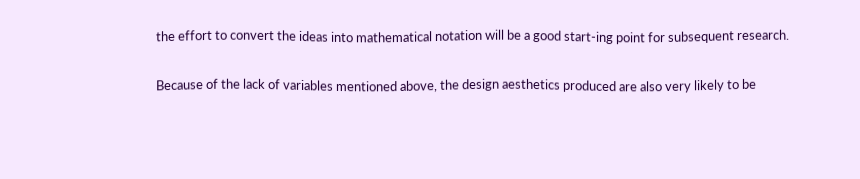the effort to convert the ideas into mathematical notation will be a good start-ing point for subsequent research.

Because of the lack of variables mentioned above, the design aesthetics produced are also very likely to be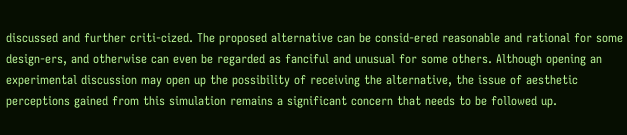discussed and further criti-cized. The proposed alternative can be consid-ered reasonable and rational for some design-ers, and otherwise can even be regarded as fanciful and unusual for some others. Although opening an experimental discussion may open up the possibility of receiving the alternative, the issue of aesthetic perceptions gained from this simulation remains a significant concern that needs to be followed up.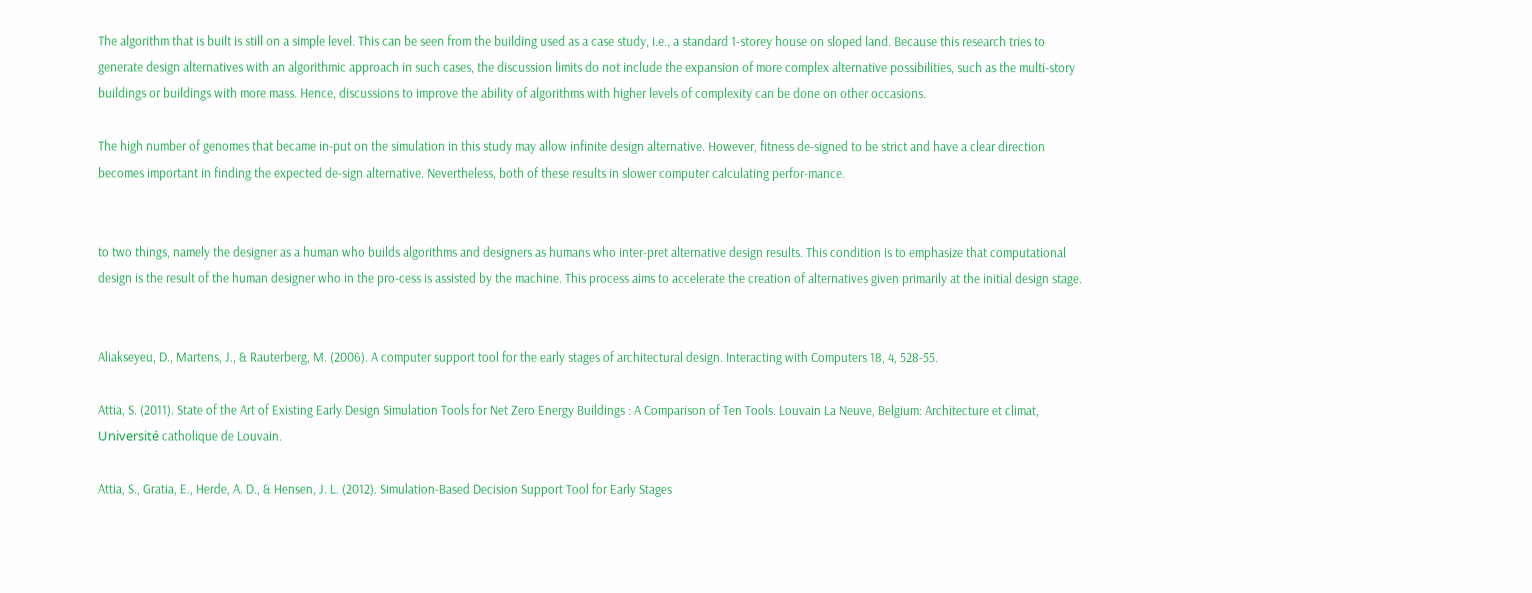The algorithm that is built is still on a simple level. This can be seen from the building used as a case study, i.e., a standard 1-storey house on sloped land. Because this research tries to generate design alternatives with an algorithmic approach in such cases, the discussion limits do not include the expansion of more complex alternative possibilities, such as the multi-story buildings or buildings with more mass. Hence, discussions to improve the ability of algorithms with higher levels of complexity can be done on other occasions.

The high number of genomes that became in-put on the simulation in this study may allow infinite design alternative. However, fitness de-signed to be strict and have a clear direction becomes important in finding the expected de-sign alternative. Nevertheless, both of these results in slower computer calculating perfor-mance.


to two things, namely the designer as a human who builds algorithms and designers as humans who inter-pret alternative design results. This condition is to emphasize that computational design is the result of the human designer who in the pro-cess is assisted by the machine. This process aims to accelerate the creation of alternatives given primarily at the initial design stage.


Aliakseyeu, D., Martens, J., & Rauterberg, M. (2006). A computer support tool for the early stages of architectural design. Interacting with Computers 18, 4, 528-55.

Attia, S. (2011). State of the Art of Existing Early Design Simulation Tools for Net Zero Energy Buildings : A Comparison of Ten Tools. Louvain La Neuve, Belgium: Architecture et climat, Université catholique de Louvain.

Attia, S., Gratia, E., Herde, A. D., & Hensen, J. L. (2012). Simulation-Based Decision Support Tool for Early Stages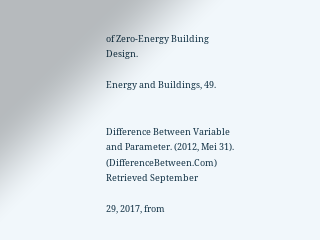of Zero-Energy Building Design.

Energy and Buildings, 49.


Difference Between Variable and Parameter. (2012, Mei 31). (DifferenceBetween.Com) Retrieved September

29, 2017, from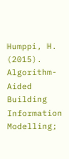Humppi, H. (2015). Algorithm-Aided Building Information Modelling;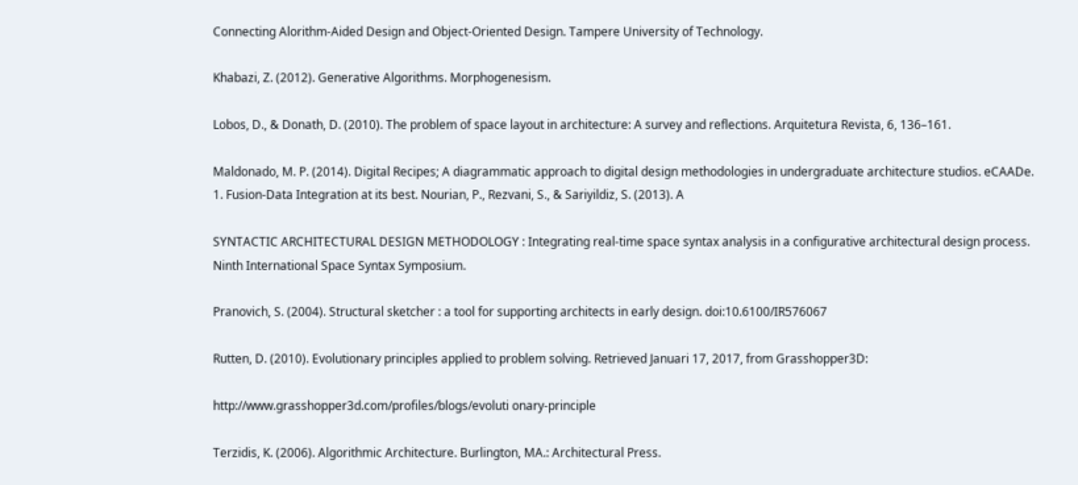Connecting Alorithm-Aided Design and Object-Oriented Design. Tampere University of Technology.

Khabazi, Z. (2012). Generative Algorithms. Morphogenesism.

Lobos, D., & Donath, D. (2010). The problem of space layout in architecture: A survey and reflections. Arquitetura Revista, 6, 136–161.

Maldonado, M. P. (2014). Digital Recipes; A diagrammatic approach to digital design methodologies in undergraduate architecture studios. eCAADe. 1. Fusion-Data Integration at its best. Nourian, P., Rezvani, S., & Sariyildiz, S. (2013). A

SYNTACTIC ARCHITECTURAL DESIGN METHODOLOGY : Integrating real-time space syntax analysis in a configurative architectural design process. Ninth International Space Syntax Symposium.

Pranovich, S. (2004). Structural sketcher : a tool for supporting architects in early design. doi:10.6100/IR576067

Rutten, D. (2010). Evolutionary principles applied to problem solving. Retrieved Januari 17, 2017, from Grasshopper3D:

http://www.grasshopper3d.com/profiles/blogs/evoluti onary-principle

Terzidis, K. (2006). Algorithmic Architecture. Burlington, MA.: Architectural Press.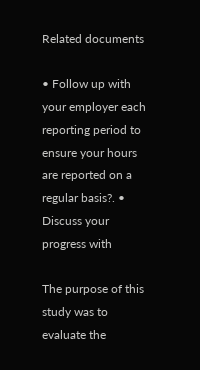Related documents

• Follow up with your employer each reporting period to ensure your hours are reported on a regular basis?. • Discuss your progress with

The purpose of this study was to evaluate the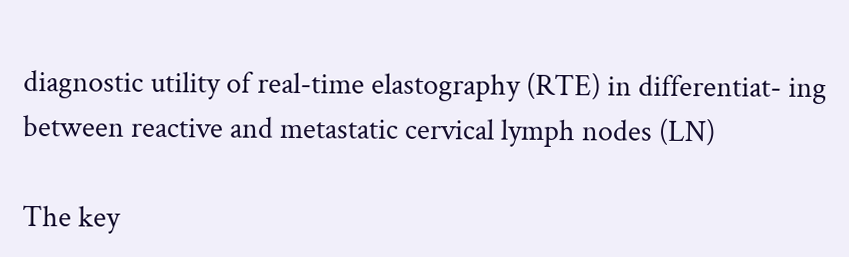diagnostic utility of real-time elastography (RTE) in differentiat- ing between reactive and metastatic cervical lymph nodes (LN)

The key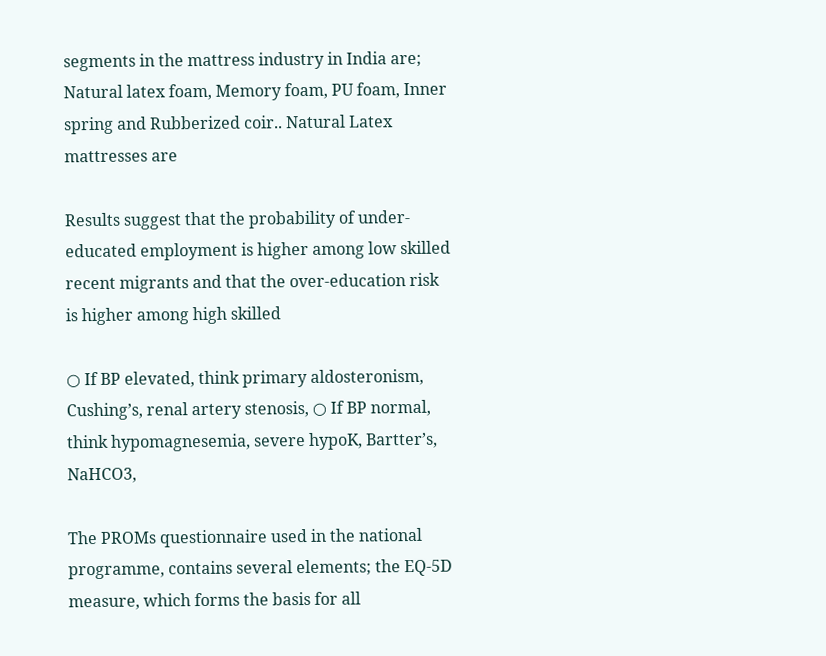segments in the mattress industry in India are; Natural latex foam, Memory foam, PU foam, Inner spring and Rubberized coir.. Natural Latex mattresses are

Results suggest that the probability of under-educated employment is higher among low skilled recent migrants and that the over-education risk is higher among high skilled

○ If BP elevated, think primary aldosteronism, Cushing’s, renal artery stenosis, ○ If BP normal, think hypomagnesemia, severe hypoK, Bartter’s, NaHCO3,

The PROMs questionnaire used in the national programme, contains several elements; the EQ-5D measure, which forms the basis for all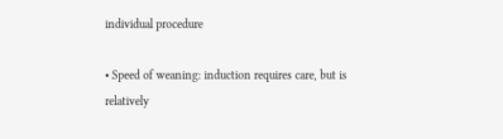individual procedure

• Speed of weaning: induction requires care, but is relatively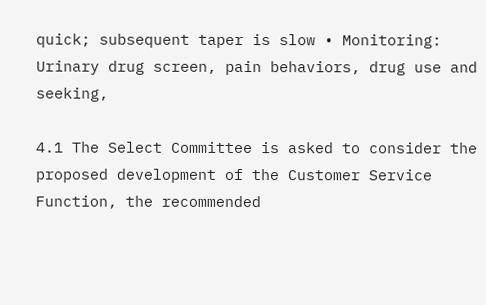quick; subsequent taper is slow • Monitoring: Urinary drug screen, pain behaviors, drug use and seeking,

4.1 The Select Committee is asked to consider the proposed development of the Customer Service Function, the recommended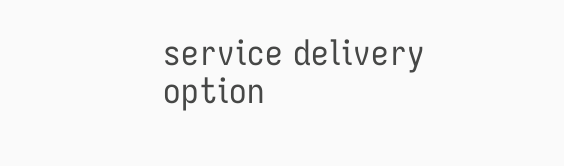service delivery option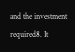and the investment required8. It